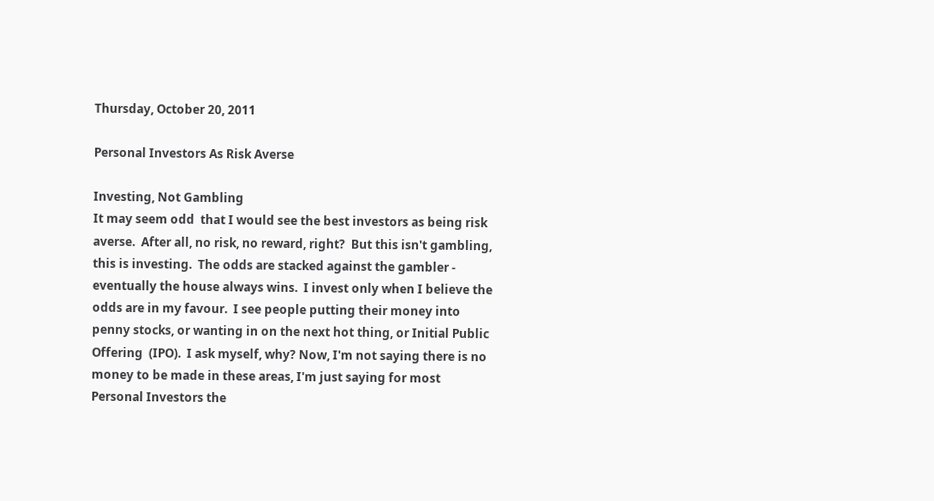Thursday, October 20, 2011

Personal Investors As Risk Averse

Investing, Not Gambling
It may seem odd  that I would see the best investors as being risk averse.  After all, no risk, no reward, right?  But this isn't gambling, this is investing.  The odds are stacked against the gambler - eventually the house always wins.  I invest only when I believe the odds are in my favour.  I see people putting their money into penny stocks, or wanting in on the next hot thing, or Initial Public Offering  (IPO).  I ask myself, why? Now, I'm not saying there is no money to be made in these areas, I'm just saying for most Personal Investors the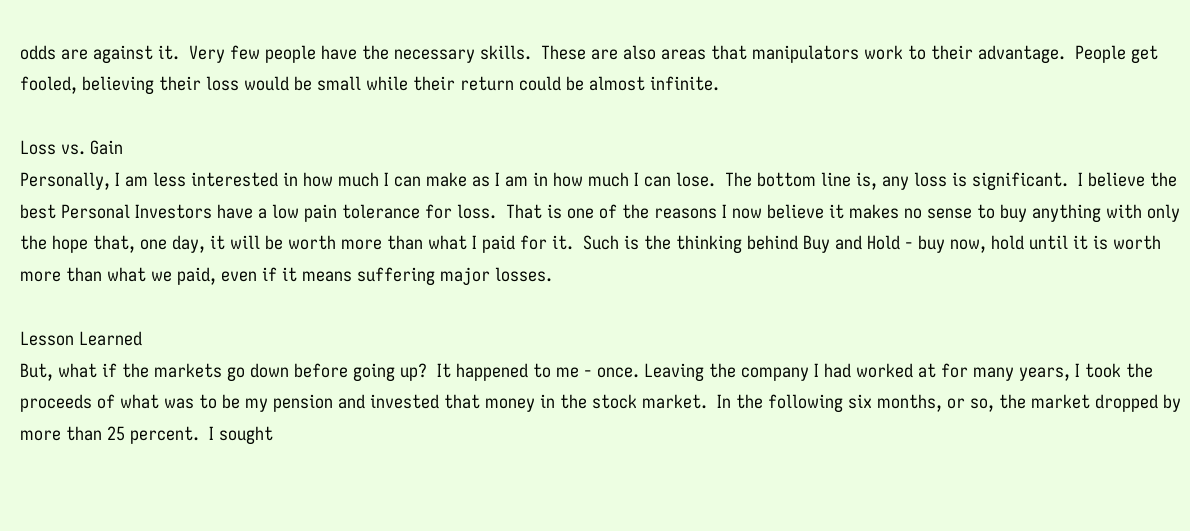odds are against it.  Very few people have the necessary skills.  These are also areas that manipulators work to their advantage.  People get fooled, believing their loss would be small while their return could be almost infinite.

Loss vs. Gain
Personally, I am less interested in how much I can make as I am in how much I can lose.  The bottom line is, any loss is significant.  I believe the best Personal Investors have a low pain tolerance for loss.  That is one of the reasons I now believe it makes no sense to buy anything with only the hope that, one day, it will be worth more than what I paid for it.  Such is the thinking behind Buy and Hold - buy now, hold until it is worth more than what we paid, even if it means suffering major losses.

Lesson Learned
But, what if the markets go down before going up?  It happened to me - once. Leaving the company I had worked at for many years, I took the proceeds of what was to be my pension and invested that money in the stock market.  In the following six months, or so, the market dropped by more than 25 percent.  I sought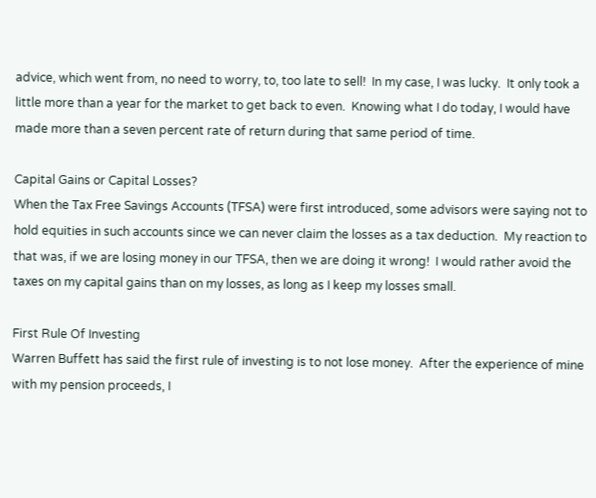advice, which went from, no need to worry, to, too late to sell!  In my case, I was lucky.  It only took a little more than a year for the market to get back to even.  Knowing what I do today, I would have made more than a seven percent rate of return during that same period of time.

Capital Gains or Capital Losses?
When the Tax Free Savings Accounts (TFSA) were first introduced, some advisors were saying not to hold equities in such accounts since we can never claim the losses as a tax deduction.  My reaction to that was, if we are losing money in our TFSA, then we are doing it wrong!  I would rather avoid the taxes on my capital gains than on my losses, as long as I keep my losses small.

First Rule Of Investing
Warren Buffett has said the first rule of investing is to not lose money.  After the experience of mine with my pension proceeds, I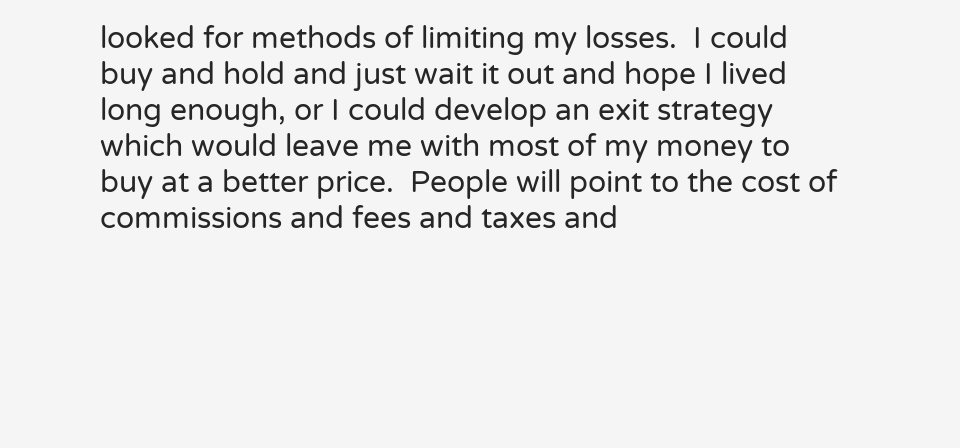looked for methods of limiting my losses.  I could buy and hold and just wait it out and hope I lived long enough, or I could develop an exit strategy which would leave me with most of my money to buy at a better price.  People will point to the cost of commissions and fees and taxes and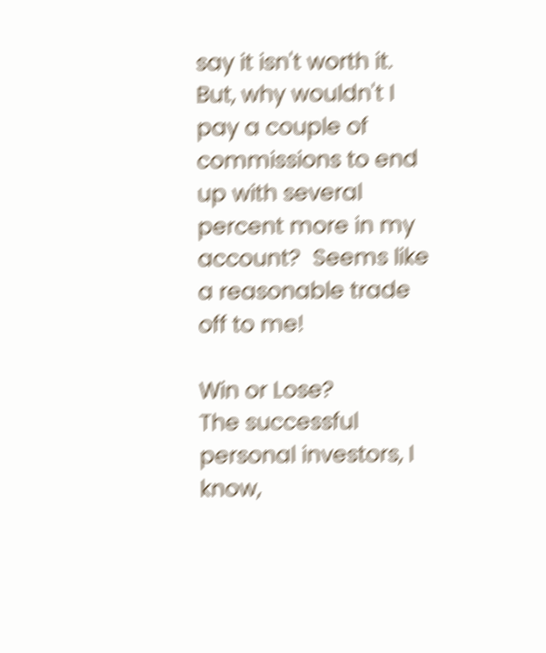say it isn't worth it.  But, why wouldn't I pay a couple of commissions to end up with several percent more in my account?  Seems like a reasonable trade off to me!

Win or Lose?
The successful personal investors, I know,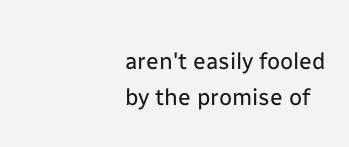aren't easily fooled by the promise of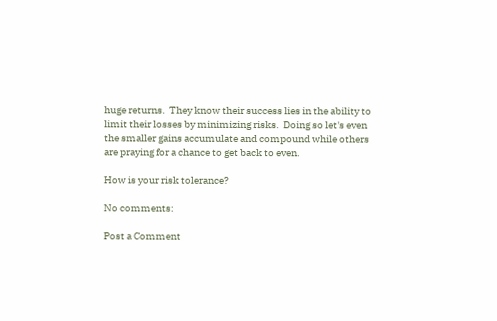huge returns.  They know their success lies in the ability to limit their losses by minimizing risks.  Doing so let's even the smaller gains accumulate and compound while others are praying for a chance to get back to even.

How is your risk tolerance?

No comments:

Post a Comment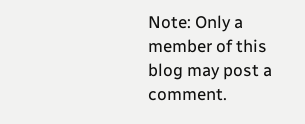Note: Only a member of this blog may post a comment.